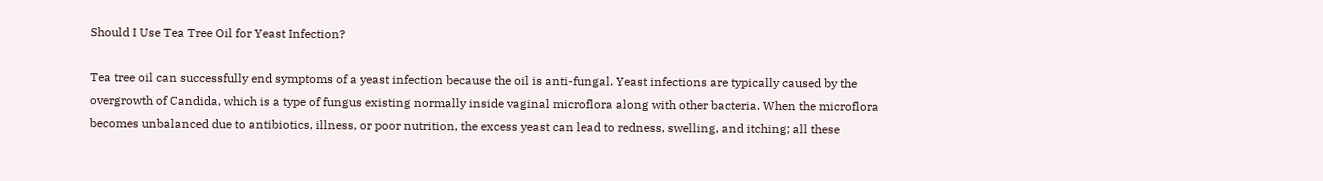Should I Use Tea Tree Oil for Yeast Infection?

Tea tree oil can successfully end symptoms of a yeast infection because the oil is anti-fungal. Yeast infections are typically caused by the overgrowth of Candida, which is a type of fungus existing normally inside vaginal microflora along with other bacteria. When the microflora becomes unbalanced due to antibiotics, illness, or poor nutrition, the excess yeast can lead to redness, swelling, and itching; all these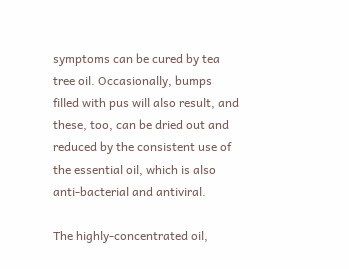symptoms can be cured by tea tree oil. Occasionally, bumps filled with pus will also result, and these, too, can be dried out and reduced by the consistent use of the essential oil, which is also anti-bacterial and antiviral.

The highly-concentrated oil,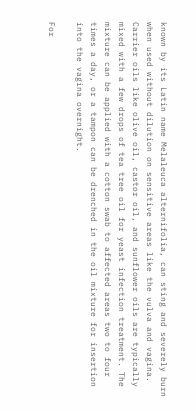known by its Latin name Melaleuca alternifolia, can sting and severely burn when used without dilution on sensitive areas like the vulva and vagina. Carrier oils like olive oil, castor oil, and sunflower oils are typically mixed with a few drops of tea tree oil for yeast infection treatment. The mixture can be applied with a cotton swab to affected areas two to four times a day, or a tampon can be drenched in the oil mixture for insertion into the vagina overnight.

For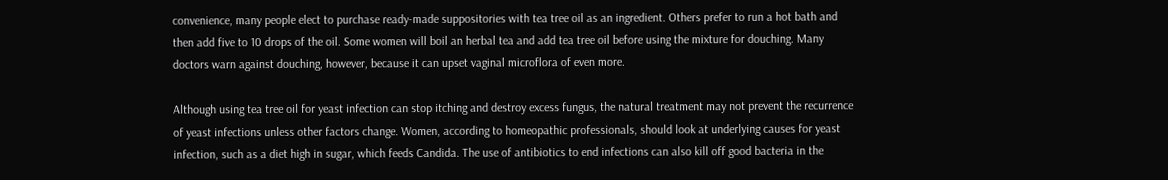convenience, many people elect to purchase ready-made suppositories with tea tree oil as an ingredient. Others prefer to run a hot bath and then add five to 10 drops of the oil. Some women will boil an herbal tea and add tea tree oil before using the mixture for douching. Many doctors warn against douching, however, because it can upset vaginal microflora of even more.

Although using tea tree oil for yeast infection can stop itching and destroy excess fungus, the natural treatment may not prevent the recurrence of yeast infections unless other factors change. Women, according to homeopathic professionals, should look at underlying causes for yeast infection, such as a diet high in sugar, which feeds Candida. The use of antibiotics to end infections can also kill off good bacteria in the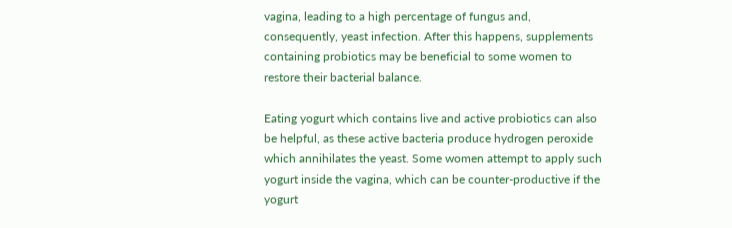vagina, leading to a high percentage of fungus and, consequently, yeast infection. After this happens, supplements containing probiotics may be beneficial to some women to restore their bacterial balance.

Eating yogurt which contains live and active probiotics can also be helpful, as these active bacteria produce hydrogen peroxide which annihilates the yeast. Some women attempt to apply such yogurt inside the vagina, which can be counter-productive if the yogurt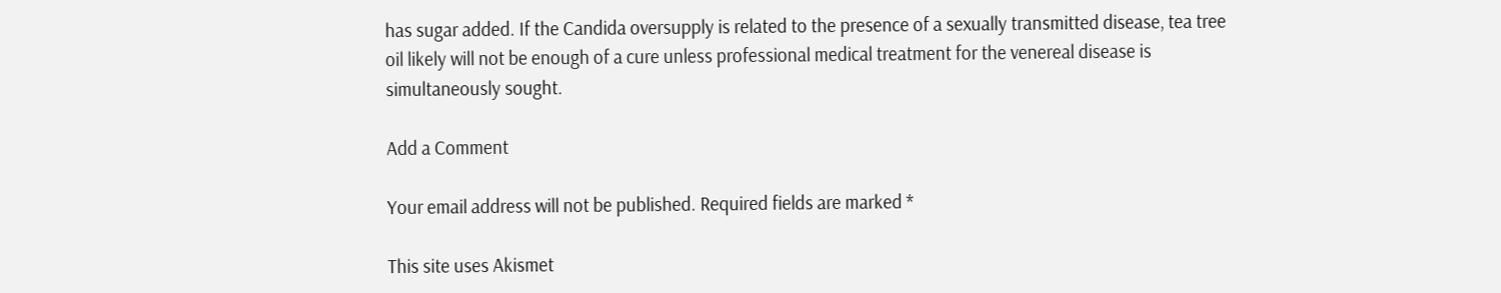has sugar added. If the Candida oversupply is related to the presence of a sexually transmitted disease, tea tree oil likely will not be enough of a cure unless professional medical treatment for the venereal disease is simultaneously sought.

Add a Comment

Your email address will not be published. Required fields are marked *

This site uses Akismet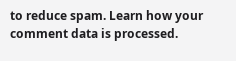to reduce spam. Learn how your comment data is processed.